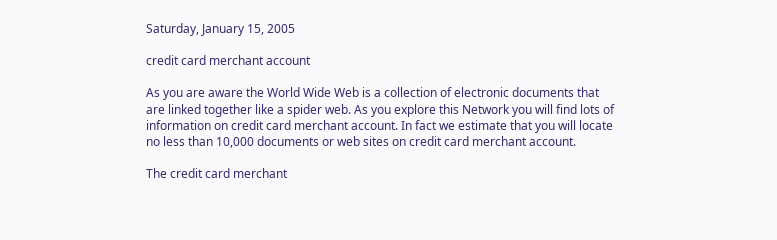Saturday, January 15, 2005

credit card merchant account

As you are aware the World Wide Web is a collection of electronic documents that are linked together like a spider web. As you explore this Network you will find lots of information on credit card merchant account. In fact we estimate that you will locate no less than 10,000 documents or web sites on credit card merchant account.

The credit card merchant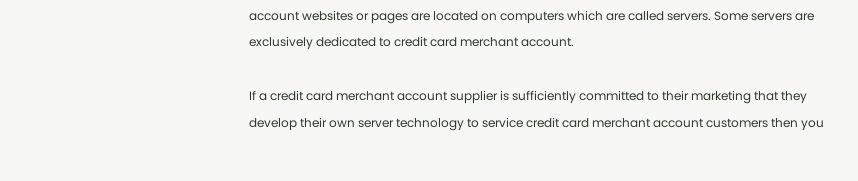account websites or pages are located on computers which are called servers. Some servers are exclusively dedicated to credit card merchant account.

If a credit card merchant account supplier is sufficiently committed to their marketing that they develop their own server technology to service credit card merchant account customers then you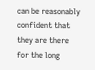can be reasonably confident that they are there for the long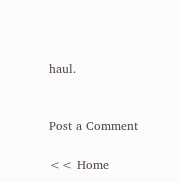haul.


Post a Comment

<< Home